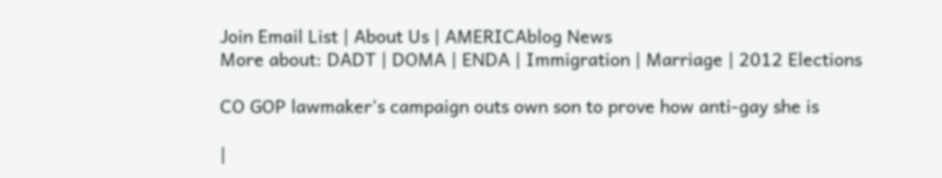Join Email List | About Us | AMERICAblog News
More about: DADT | DOMA | ENDA | Immigration | Marriage | 2012 Elections

CO GOP lawmaker's campaign outs own son to prove how anti-gay she is

|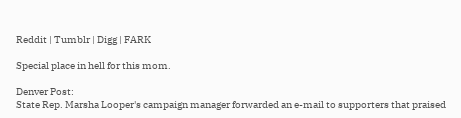Reddit | Tumblr | Digg | FARK

Special place in hell for this mom.

Denver Post:
State Rep. Marsha Looper's campaign manager forwarded an e-mail to supporters that praised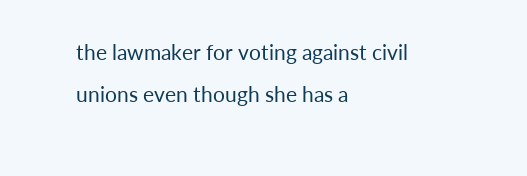the lawmaker for voting against civil unions even though she has a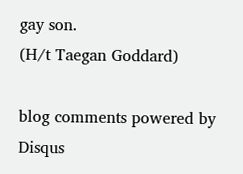gay son.
(H/t Taegan Goddard)

blog comments powered by Disqus